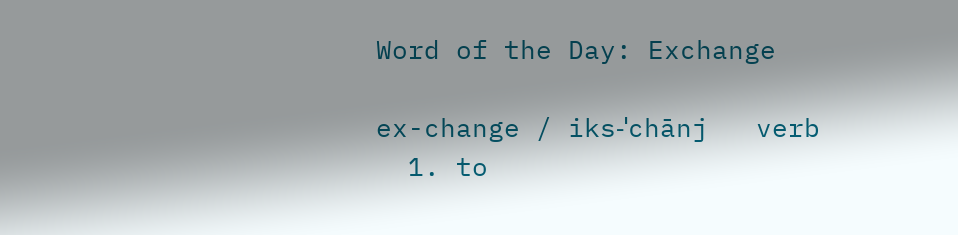Word of the Day: Exchange

ex-change / iks-ˈchānj   verb
  1. to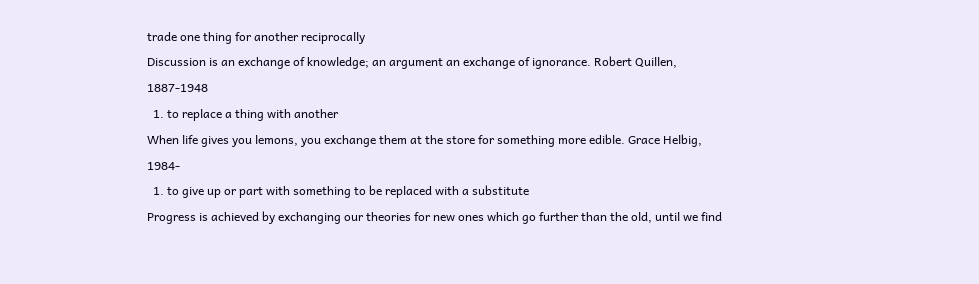trade one thing for another reciprocally
Discussion is an exchange of knowledge; an argument an exchange of ignorance. Robert Quillen, 1887-1948
  1. to replace a thing with another
When life gives you lemons, you exchange them at the store for something more edible. Grace Helbig, 1984-
  1. to give up or part with something to be replaced with a substitute
Progress is achieved by exchanging our theories for new ones which go further than the old, until we find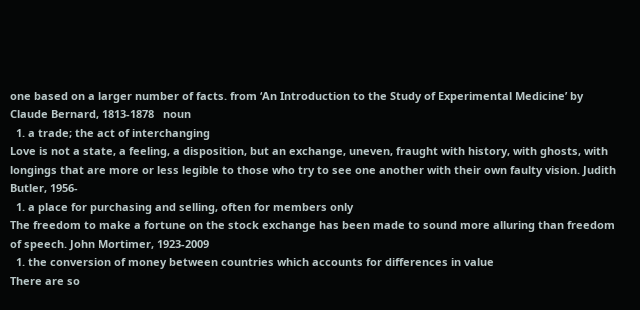one based on a larger number of facts. from ‘An Introduction to the Study of Experimental Medicine’ by Claude Bernard, 1813-1878   noun
  1. a trade; the act of interchanging
Love is not a state, a feeling, a disposition, but an exchange, uneven, fraught with history, with ghosts, with longings that are more or less legible to those who try to see one another with their own faulty vision. Judith Butler, 1956-
  1. a place for purchasing and selling, often for members only
The freedom to make a fortune on the stock exchange has been made to sound more alluring than freedom of speech. John Mortimer, 1923-2009
  1. the conversion of money between countries which accounts for differences in value
There are so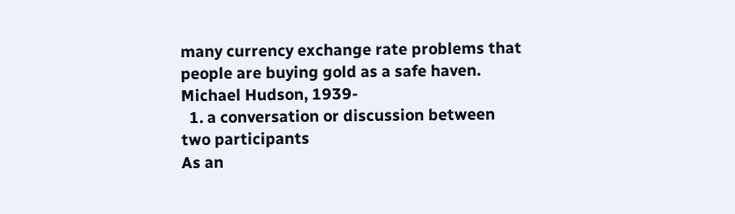many currency exchange rate problems that people are buying gold as a safe haven. Michael Hudson, 1939-
  1. a conversation or discussion between two participants
As an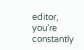editor, you’re constantly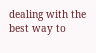dealing with the best way to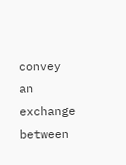convey an exchange between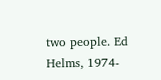two people. Ed Helms, 1974-